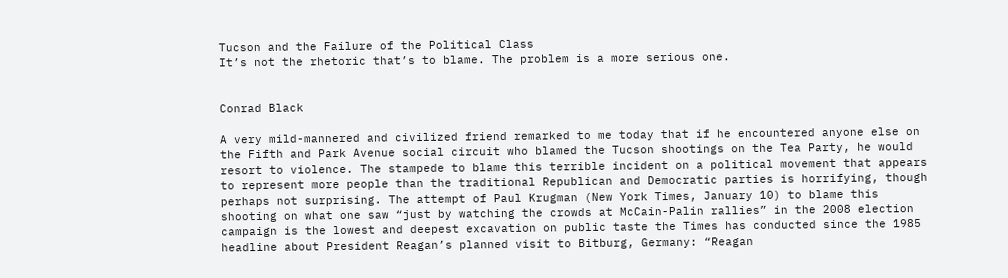Tucson and the Failure of the Political Class
It’s not the rhetoric that’s to blame. The problem is a more serious one.


Conrad Black

A very mild-mannered and civilized friend remarked to me today that if he encountered anyone else on the Fifth and Park Avenue social circuit who blamed the Tucson shootings on the Tea Party, he would resort to violence. The stampede to blame this terrible incident on a political movement that appears to represent more people than the traditional Republican and Democratic parties is horrifying, though perhaps not surprising. The attempt of Paul Krugman (New York Times, January 10) to blame this shooting on what one saw “just by watching the crowds at McCain-Palin rallies” in the 2008 election campaign is the lowest and deepest excavation on public taste the Times has conducted since the 1985 headline about President Reagan’s planned visit to Bitburg, Germany: “Reagan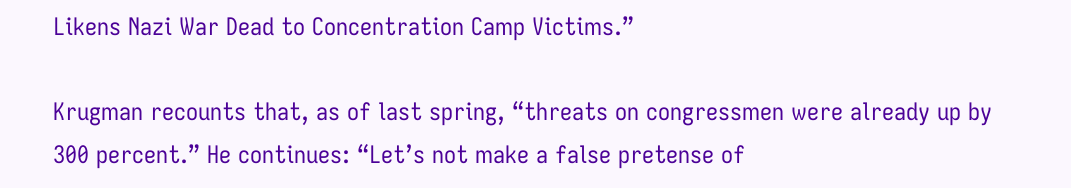Likens Nazi War Dead to Concentration Camp Victims.”

Krugman recounts that, as of last spring, “threats on congressmen were already up by 300 percent.” He continues: “Let’s not make a false pretense of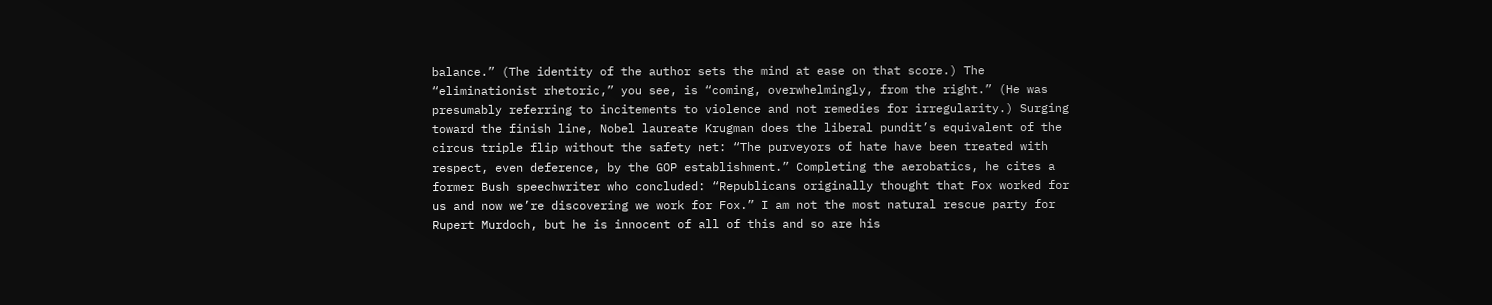balance.” (The identity of the author sets the mind at ease on that score.) The “eliminationist rhetoric,” you see, is “coming, overwhelmingly, from the right.” (He was presumably referring to incitements to violence and not remedies for irregularity.) Surging toward the finish line, Nobel laureate Krugman does the liberal pundit’s equivalent of the circus triple flip without the safety net: “The purveyors of hate have been treated with respect, even deference, by the GOP establishment.” Completing the aerobatics, he cites a former Bush speechwriter who concluded: “Republicans originally thought that Fox worked for us and now we’re discovering we work for Fox.” I am not the most natural rescue party for Rupert Murdoch, but he is innocent of all of this and so are his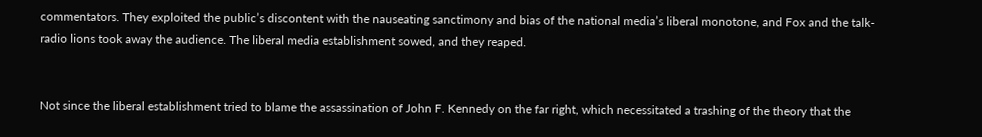commentators. They exploited the public’s discontent with the nauseating sanctimony and bias of the national media’s liberal monotone, and Fox and the talk-radio lions took away the audience. The liberal media establishment sowed, and they reaped.


Not since the liberal establishment tried to blame the assassination of John F. Kennedy on the far right, which necessitated a trashing of the theory that the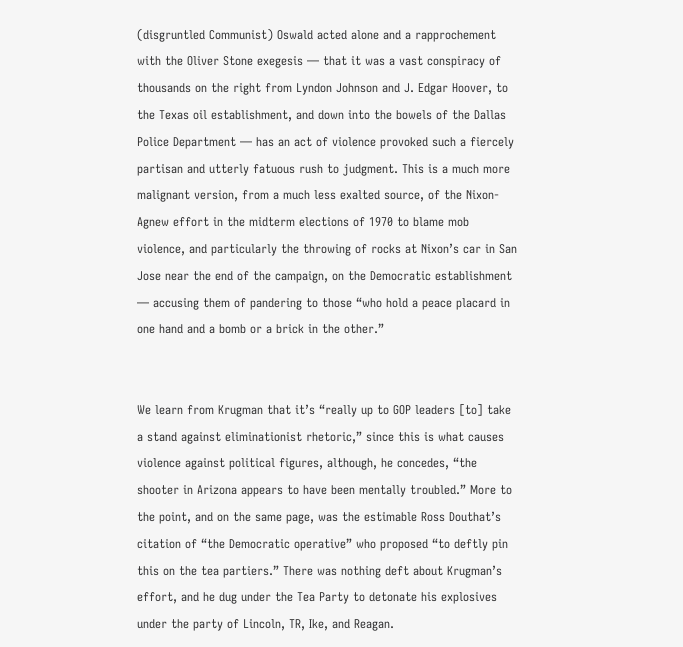(disgruntled Communist) Oswald acted alone and a rapprochement with the Oliver Stone exegesis — that it was a vast conspiracy of thousands on the right from Lyndon Johnson and J. Edgar Hoover, to the Texas oil establishment, and down into the bowels of the Dallas Police Department — has an act of violence provoked such a fiercely partisan and utterly fatuous rush to judgment. This is a much more malignant version, from a much less exalted source, of the Nixon-Agnew effort in the midterm elections of 1970 to blame mob violence, and particularly the throwing of rocks at Nixon’s car in San Jose near the end of the campaign, on the Democratic establishment — accusing them of pandering to those “who hold a peace placard in one hand and a bomb or a brick in the other.”


We learn from Krugman that it’s “really up to GOP leaders [to] take a stand against eliminationist rhetoric,” since this is what causes violence against political figures, although, he concedes, “the shooter in Arizona appears to have been mentally troubled.” More to the point, and on the same page, was the estimable Ross Douthat’s citation of “the Democratic operative” who proposed “to deftly pin this on the tea partiers.” There was nothing deft about Krugman’s effort, and he dug under the Tea Party to detonate his explosives under the party of Lincoln, TR, Ike, and Reagan.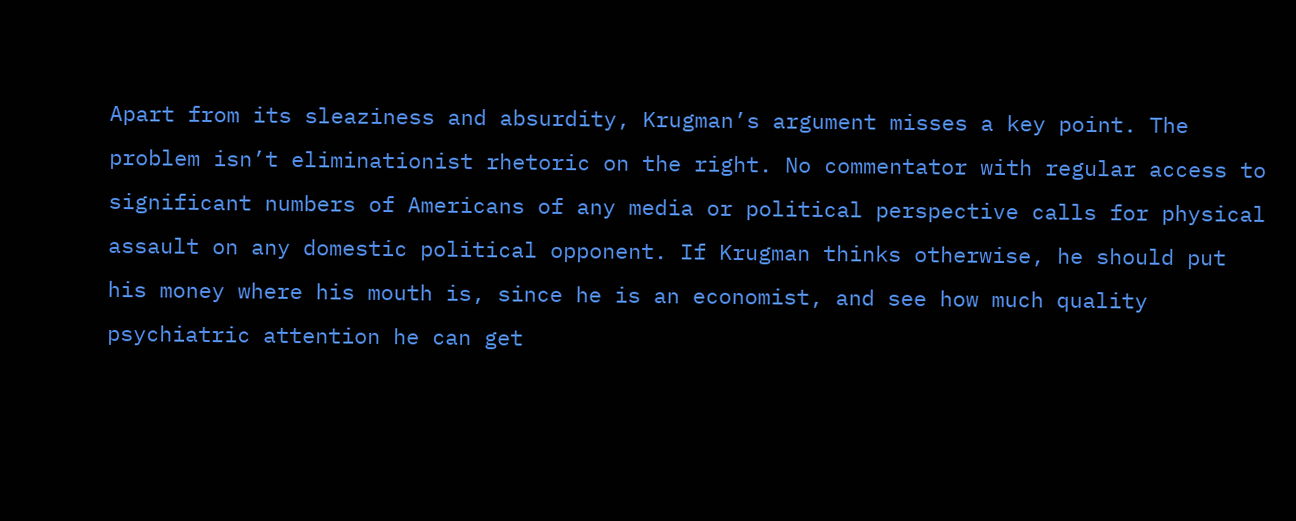Apart from its sleaziness and absurdity, Krugman’s argument misses a key point. The problem isn’t eliminationist rhetoric on the right. No commentator with regular access to significant numbers of Americans of any media or political perspective calls for physical assault on any domestic political opponent. If Krugman thinks otherwise, he should put his money where his mouth is, since he is an economist, and see how much quality psychiatric attention he can get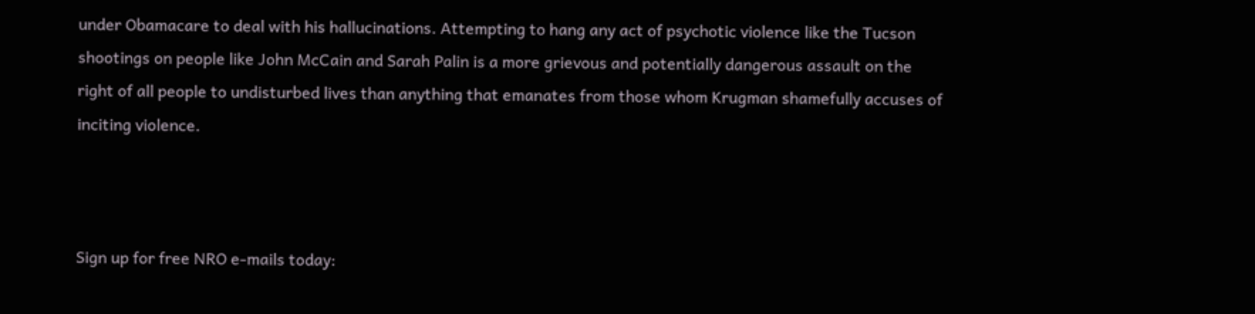under Obamacare to deal with his hallucinations. Attempting to hang any act of psychotic violence like the Tucson shootings on people like John McCain and Sarah Palin is a more grievous and potentially dangerous assault on the right of all people to undisturbed lives than anything that emanates from those whom Krugman shamefully accuses of inciting violence.



Sign up for free NRO e-mails today: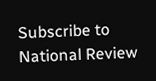Subscribe to National Review